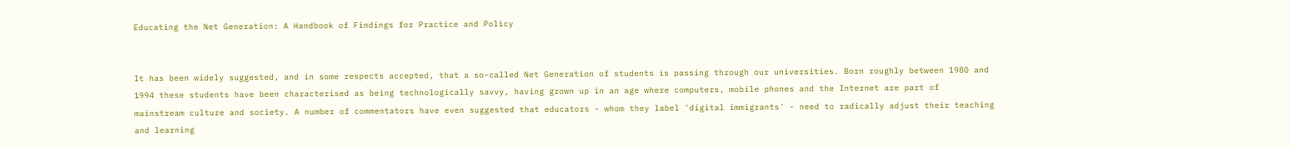Educating the Net Generation: A Handbook of Findings for Practice and Policy


It has been widely suggested, and in some respects accepted, that a so-called Net Generation of students is passing through our universities. Born roughly between 1980 and 1994 these students have been characterised as being technologically savvy, having grown up in an age where computers, mobile phones and the Internet are part of
mainstream culture and society. A number of commentators have even suggested that educators - whom they label 'digital immigrants' - need to radically adjust their teaching and learning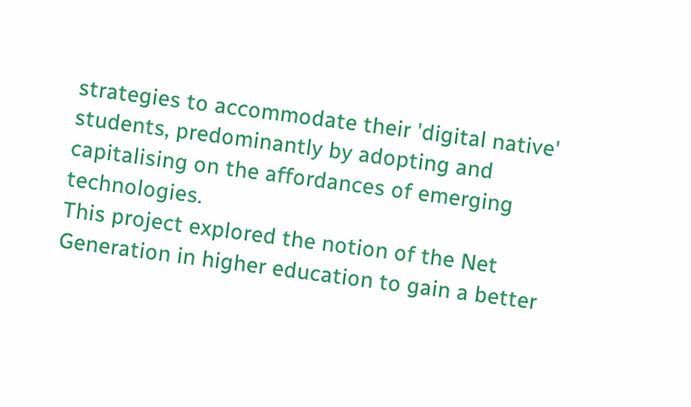strategies to accommodate their 'digital native' students, predominantly by adopting and capitalising on the affordances of emerging technologies.
This project explored the notion of the Net Generation in higher education to gain a better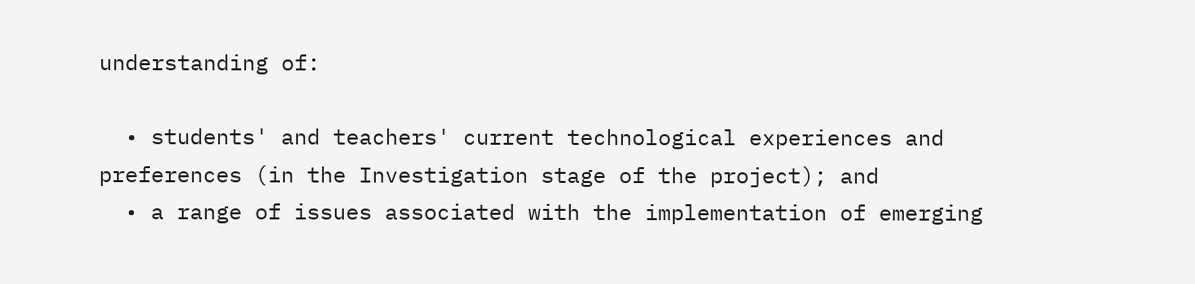understanding of:

  • students' and teachers' current technological experiences and preferences (in the Investigation stage of the project); and
  • a range of issues associated with the implementation of emerging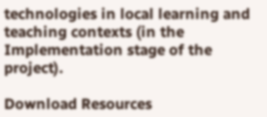technologies in local learning and teaching contexts (in the Implementation stage of the project).

Download Resources